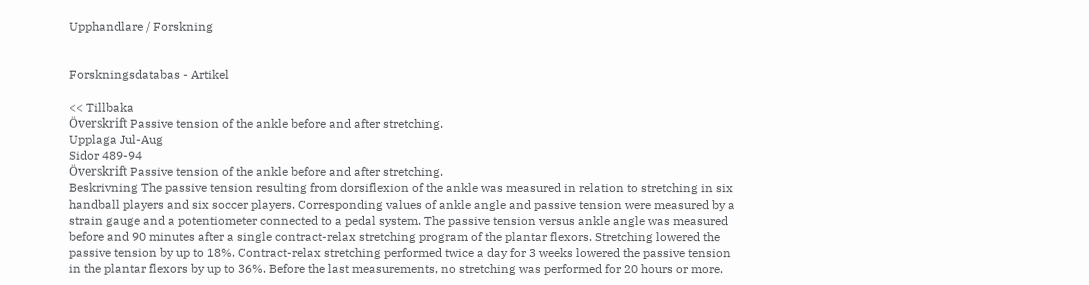Upphandlare / Forskning


Forskningsdatabas - Artikel

<< Tillbaka
Överskrift Passive tension of the ankle before and after stretching.
Upplaga Jul-Aug
Sidor 489-94
Överskrift Passive tension of the ankle before and after stretching.
Beskrivning The passive tension resulting from dorsiflexion of the ankle was measured in relation to stretching in six handball players and six soccer players. Corresponding values of ankle angle and passive tension were measured by a strain gauge and a potentiometer connected to a pedal system. The passive tension versus ankle angle was measured before and 90 minutes after a single contract-relax stretching program of the plantar flexors. Stretching lowered the passive tension by up to 18%. Contract-relax stretching performed twice a day for 3 weeks lowered the passive tension in the plantar flexors by up to 36%. Before the last measurements, no stretching was performed for 20 hours or more.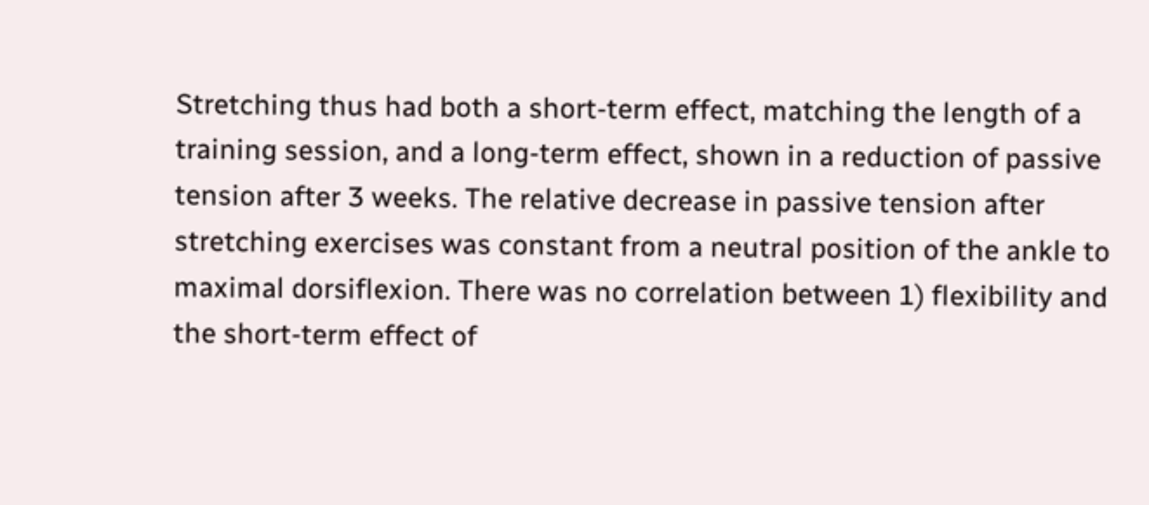Stretching thus had both a short-term effect, matching the length of a training session, and a long-term effect, shown in a reduction of passive tension after 3 weeks. The relative decrease in passive tension after stretching exercises was constant from a neutral position of the ankle to maximal dorsiflexion. There was no correlation between 1) flexibility and the short-term effect of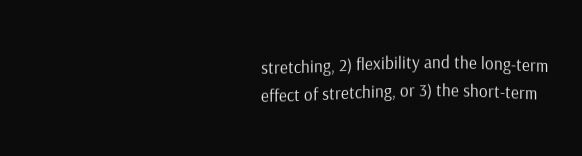stretching, 2) flexibility and the long-term effect of stretching, or 3) the short-term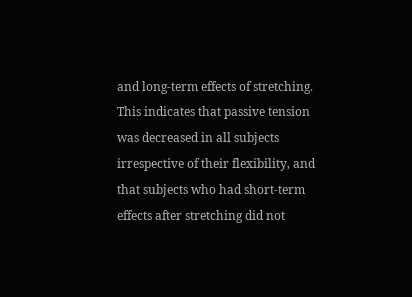and long-term effects of stretching. This indicates that passive tension was decreased in all subjects irrespective of their flexibility, and that subjects who had short-term effects after stretching did not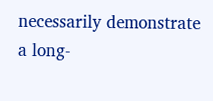necessarily demonstrate a long-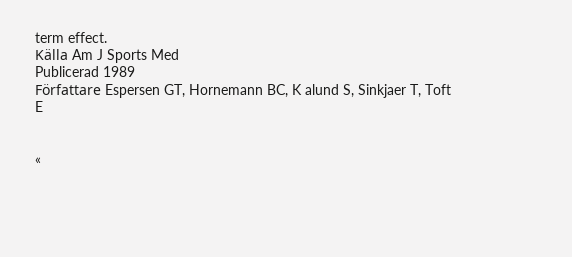term effect.
Källa Am J Sports Med
Publicerad 1989
Författare Espersen GT, Hornemann BC, K alund S, Sinkjaer T, Toft E


«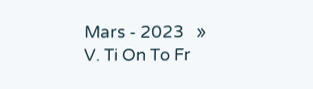Mars - 2023   »
V. Ti On To Fr